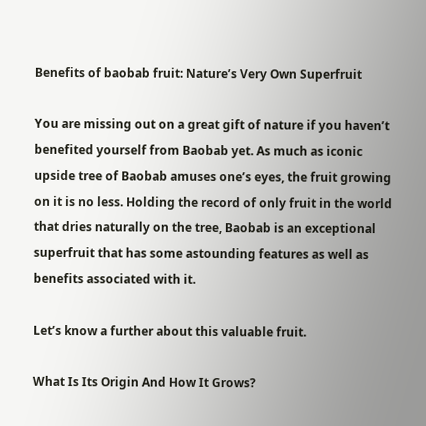Benefits of baobab fruit: Nature’s Very Own Superfruit

You are missing out on a great gift of nature if you haven’t benefited yourself from Baobab yet. As much as iconic upside tree of Baobab amuses one’s eyes, the fruit growing on it is no less. Holding the record of only fruit in the world that dries naturally on the tree, Baobab is an exceptional superfruit that has some astounding features as well as benefits associated with it.

Let’s know a further about this valuable fruit.

What Is Its Origin And How It Grows?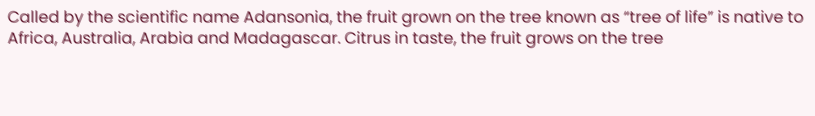Called by the scientific name Adansonia, the fruit grown on the tree known as “tree of life” is native to Africa, Australia, Arabia and Madagascar. Citrus in taste, the fruit grows on the tree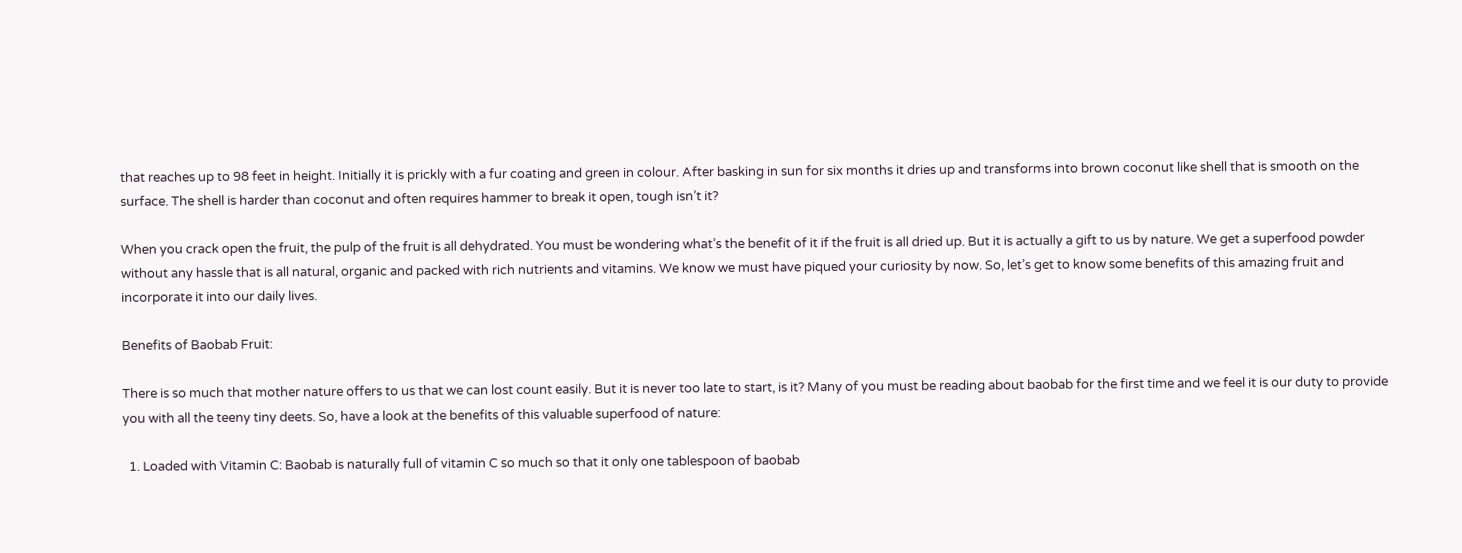that reaches up to 98 feet in height. Initially it is prickly with a fur coating and green in colour. After basking in sun for six months it dries up and transforms into brown coconut like shell that is smooth on the surface. The shell is harder than coconut and often requires hammer to break it open, tough isn’t it?

When you crack open the fruit, the pulp of the fruit is all dehydrated. You must be wondering what’s the benefit of it if the fruit is all dried up. But it is actually a gift to us by nature. We get a superfood powder without any hassle that is all natural, organic and packed with rich nutrients and vitamins. We know we must have piqued your curiosity by now. So, let’s get to know some benefits of this amazing fruit and incorporate it into our daily lives.

Benefits of Baobab Fruit:

There is so much that mother nature offers to us that we can lost count easily. But it is never too late to start, is it? Many of you must be reading about baobab for the first time and we feel it is our duty to provide you with all the teeny tiny deets. So, have a look at the benefits of this valuable superfood of nature:

  1. Loaded with Vitamin C: Baobab is naturally full of vitamin C so much so that it only one tablespoon of baobab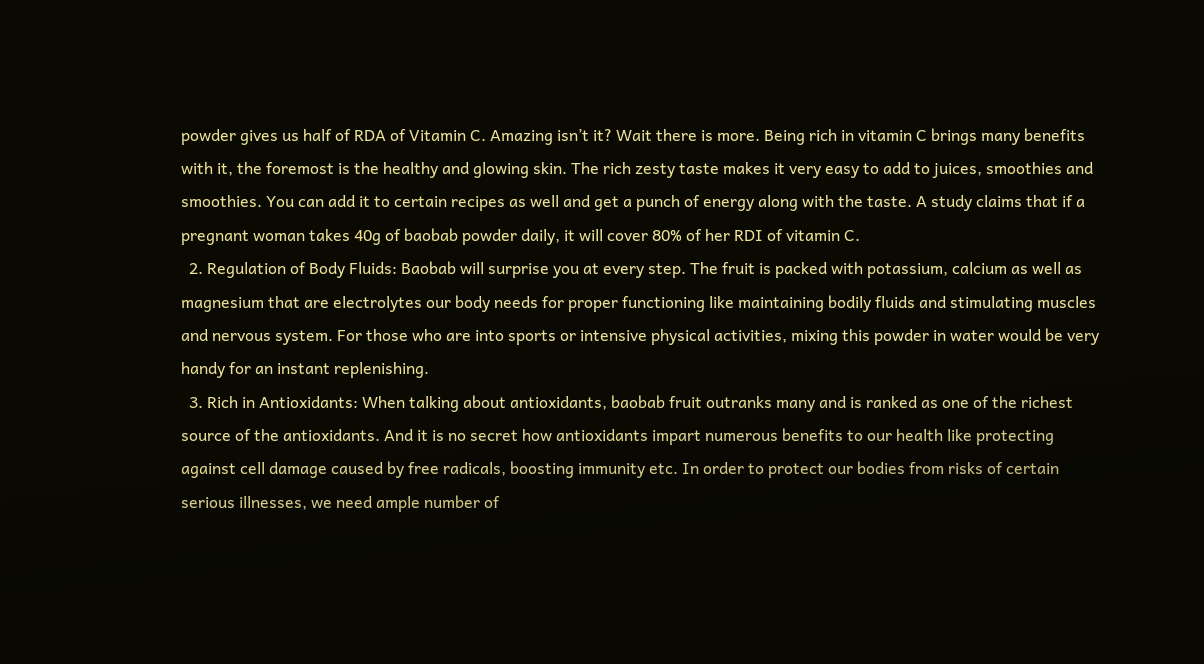powder gives us half of RDA of Vitamin C. Amazing isn’t it? Wait there is more. Being rich in vitamin C brings many benefits with it, the foremost is the healthy and glowing skin. The rich zesty taste makes it very easy to add to juices, smoothies and smoothies. You can add it to certain recipes as well and get a punch of energy along with the taste. A study claims that if a pregnant woman takes 40g of baobab powder daily, it will cover 80% of her RDI of vitamin C.
  2. Regulation of Body Fluids: Baobab will surprise you at every step. The fruit is packed with potassium, calcium as well as magnesium that are electrolytes our body needs for proper functioning like maintaining bodily fluids and stimulating muscles and nervous system. For those who are into sports or intensive physical activities, mixing this powder in water would be very handy for an instant replenishing.
  3. Rich in Antioxidants: When talking about antioxidants, baobab fruit outranks many and is ranked as one of the richest source of the antioxidants. And it is no secret how antioxidants impart numerous benefits to our health like protecting against cell damage caused by free radicals, boosting immunity etc. In order to protect our bodies from risks of certain serious illnesses, we need ample number of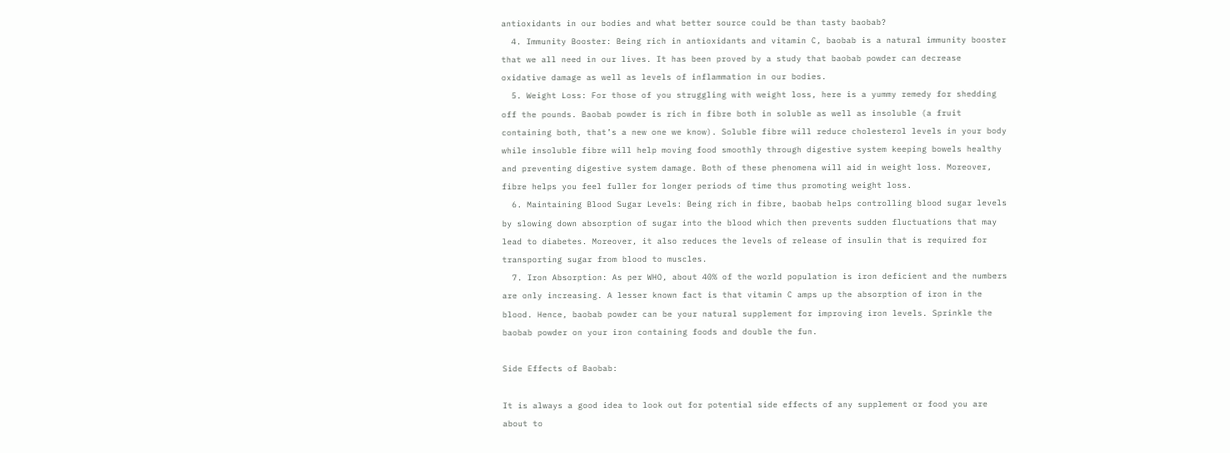antioxidants in our bodies and what better source could be than tasty baobab?
  4. Immunity Booster: Being rich in antioxidants and vitamin C, baobab is a natural immunity booster that we all need in our lives. It has been proved by a study that baobab powder can decrease oxidative damage as well as levels of inflammation in our bodies.
  5. Weight Loss: For those of you struggling with weight loss, here is a yummy remedy for shedding off the pounds. Baobab powder is rich in fibre both in soluble as well as insoluble (a fruit containing both, that’s a new one we know). Soluble fibre will reduce cholesterol levels in your body while insoluble fibre will help moving food smoothly through digestive system keeping bowels healthy and preventing digestive system damage. Both of these phenomena will aid in weight loss. Moreover, fibre helps you feel fuller for longer periods of time thus promoting weight loss.
  6. Maintaining Blood Sugar Levels: Being rich in fibre, baobab helps controlling blood sugar levels by slowing down absorption of sugar into the blood which then prevents sudden fluctuations that may lead to diabetes. Moreover, it also reduces the levels of release of insulin that is required for transporting sugar from blood to muscles.
  7. Iron Absorption: As per WHO, about 40% of the world population is iron deficient and the numbers are only increasing. A lesser known fact is that vitamin C amps up the absorption of iron in the blood. Hence, baobab powder can be your natural supplement for improving iron levels. Sprinkle the baobab powder on your iron containing foods and double the fun.

Side Effects of Baobab:

It is always a good idea to look out for potential side effects of any supplement or food you are about to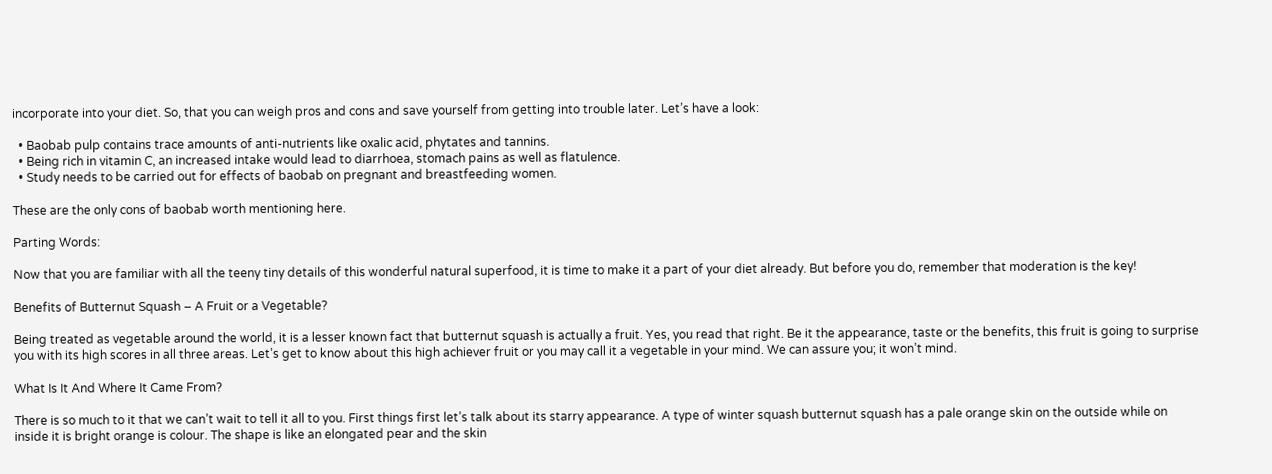incorporate into your diet. So, that you can weigh pros and cons and save yourself from getting into trouble later. Let’s have a look:

  • Baobab pulp contains trace amounts of anti-nutrients like oxalic acid, phytates and tannins.
  • Being rich in vitamin C, an increased intake would lead to diarrhoea, stomach pains as well as flatulence.
  • Study needs to be carried out for effects of baobab on pregnant and breastfeeding women.

These are the only cons of baobab worth mentioning here.

Parting Words:

Now that you are familiar with all the teeny tiny details of this wonderful natural superfood, it is time to make it a part of your diet already. But before you do, remember that moderation is the key!

Benefits of Butternut Squash – A Fruit or a Vegetable?

Being treated as vegetable around the world, it is a lesser known fact that butternut squash is actually a fruit. Yes, you read that right. Be it the appearance, taste or the benefits, this fruit is going to surprise you with its high scores in all three areas. Let’s get to know about this high achiever fruit or you may call it a vegetable in your mind. We can assure you; it won’t mind.

What Is It And Where It Came From?

There is so much to it that we can’t wait to tell it all to you. First things first let’s talk about its starry appearance. A type of winter squash butternut squash has a pale orange skin on the outside while on inside it is bright orange is colour. The shape is like an elongated pear and the skin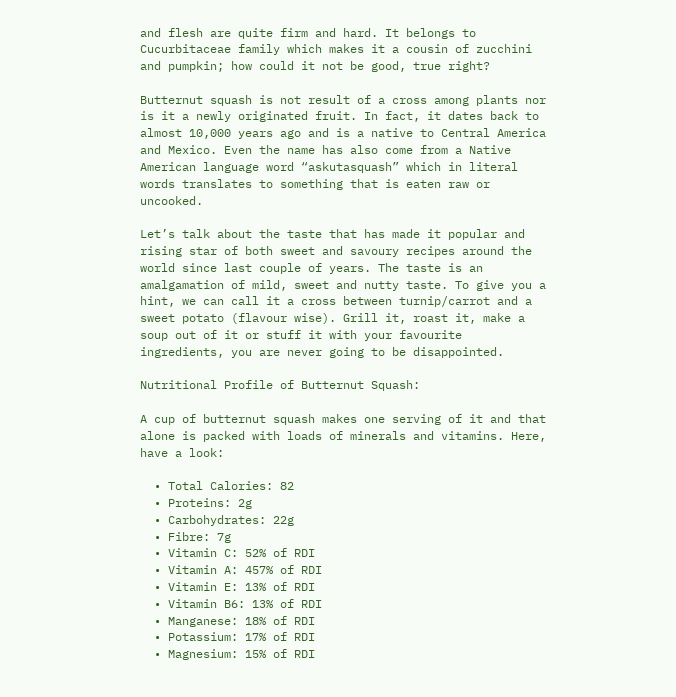and flesh are quite firm and hard. It belongs to Cucurbitaceae family which makes it a cousin of zucchini and pumpkin; how could it not be good, true right?

Butternut squash is not result of a cross among plants nor is it a newly originated fruit. In fact, it dates back to almost 10,000 years ago and is a native to Central America and Mexico. Even the name has also come from a Native American language word “askutasquash” which in literal words translates to something that is eaten raw or uncooked.

Let’s talk about the taste that has made it popular and rising star of both sweet and savoury recipes around the world since last couple of years. The taste is an amalgamation of mild, sweet and nutty taste. To give you a hint, we can call it a cross between turnip/carrot and a sweet potato (flavour wise). Grill it, roast it, make a soup out of it or stuff it with your favourite ingredients, you are never going to be disappointed.

Nutritional Profile of Butternut Squash:

A cup of butternut squash makes one serving of it and that alone is packed with loads of minerals and vitamins. Here, have a look:

  • Total Calories: 82
  • Proteins: 2g
  • Carbohydrates: 22g
  • Fibre: 7g
  • Vitamin C: 52% of RDI
  • Vitamin A: 457% of RDI
  • Vitamin E: 13% of RDI
  • Vitamin B6: 13% of RDI
  • Manganese: 18% of RDI
  • Potassium: 17% of RDI
  • Magnesium: 15% of RDI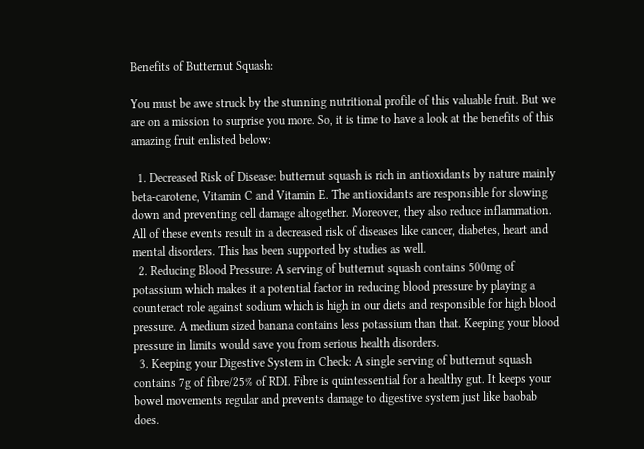Benefits of Butternut Squash:

You must be awe struck by the stunning nutritional profile of this valuable fruit. But we are on a mission to surprise you more. So, it is time to have a look at the benefits of this amazing fruit enlisted below:

  1. Decreased Risk of Disease: butternut squash is rich in antioxidants by nature mainly beta-carotene, Vitamin C and Vitamin E. The antioxidants are responsible for slowing down and preventing cell damage altogether. Moreover, they also reduce inflammation. All of these events result in a decreased risk of diseases like cancer, diabetes, heart and mental disorders. This has been supported by studies as well.
  2. Reducing Blood Pressure: A serving of butternut squash contains 500mg of potassium which makes it a potential factor in reducing blood pressure by playing a counteract role against sodium which is high in our diets and responsible for high blood pressure. A medium sized banana contains less potassium than that. Keeping your blood pressure in limits would save you from serious health disorders.
  3. Keeping your Digestive System in Check: A single serving of butternut squash contains 7g of fibre/25% of RDI. Fibre is quintessential for a healthy gut. It keeps your bowel movements regular and prevents damage to digestive system just like baobab does.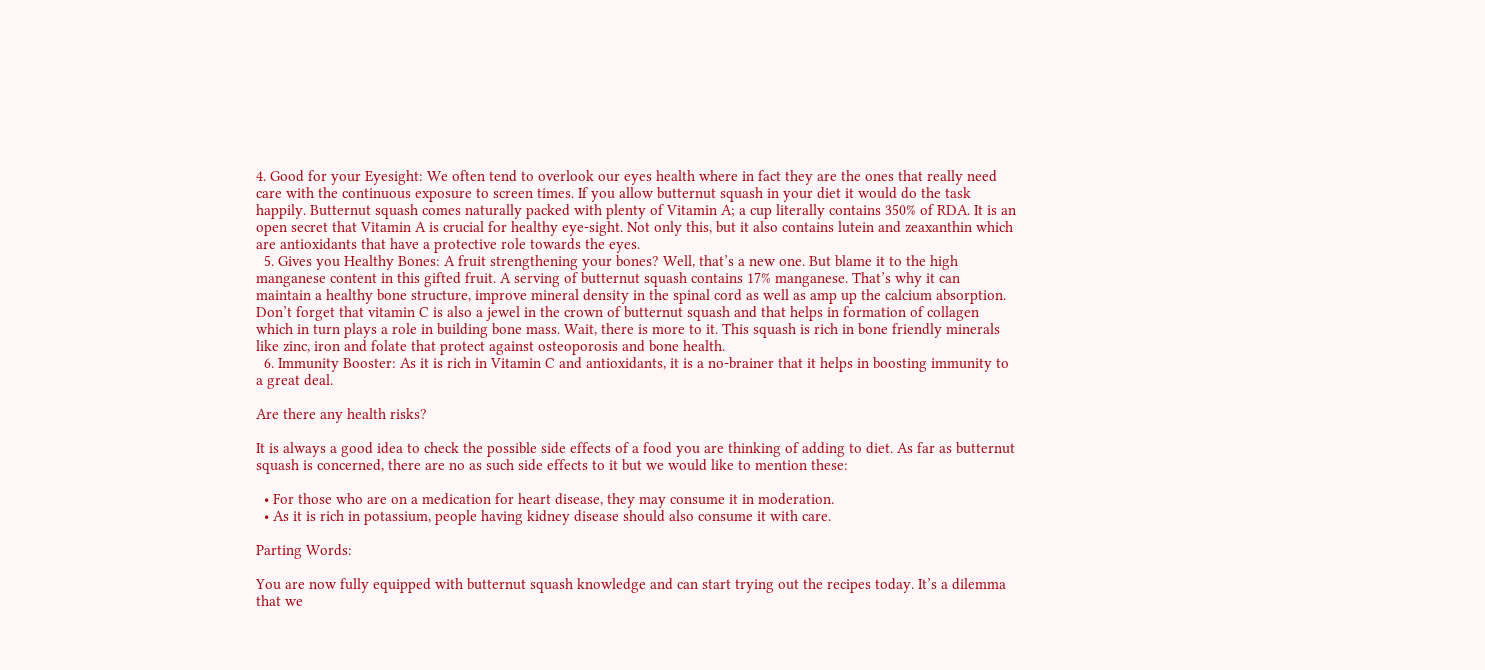4. Good for your Eyesight: We often tend to overlook our eyes health where in fact they are the ones that really need care with the continuous exposure to screen times. If you allow butternut squash in your diet it would do the task happily. Butternut squash comes naturally packed with plenty of Vitamin A; a cup literally contains 350% of RDA. It is an open secret that Vitamin A is crucial for healthy eye-sight. Not only this, but it also contains lutein and zeaxanthin which are antioxidants that have a protective role towards the eyes.
  5. Gives you Healthy Bones: A fruit strengthening your bones? Well, that’s a new one. But blame it to the high manganese content in this gifted fruit. A serving of butternut squash contains 17% manganese. That’s why it can maintain a healthy bone structure, improve mineral density in the spinal cord as well as amp up the calcium absorption. Don’t forget that vitamin C is also a jewel in the crown of butternut squash and that helps in formation of collagen which in turn plays a role in building bone mass. Wait, there is more to it. This squash is rich in bone friendly minerals like zinc, iron and folate that protect against osteoporosis and bone health.
  6. Immunity Booster: As it is rich in Vitamin C and antioxidants, it is a no-brainer that it helps in boosting immunity to a great deal.

Are there any health risks?

It is always a good idea to check the possible side effects of a food you are thinking of adding to diet. As far as butternut squash is concerned, there are no as such side effects to it but we would like to mention these:

  • For those who are on a medication for heart disease, they may consume it in moderation.
  • As it is rich in potassium, people having kidney disease should also consume it with care.

Parting Words:

You are now fully equipped with butternut squash knowledge and can start trying out the recipes today. It’s a dilemma that we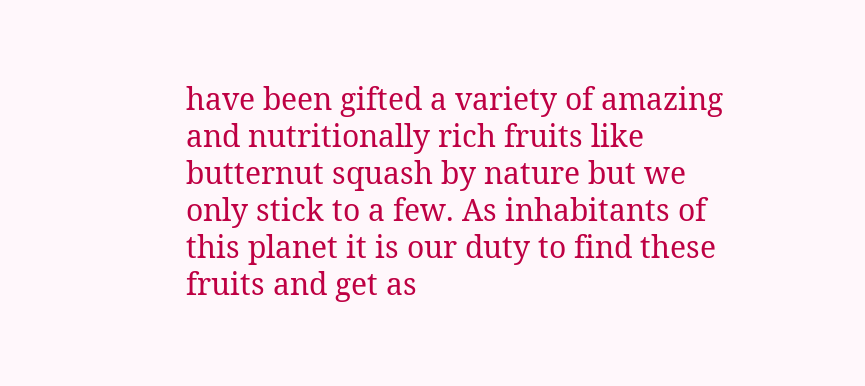have been gifted a variety of amazing and nutritionally rich fruits like butternut squash by nature but we only stick to a few. As inhabitants of this planet it is our duty to find these fruits and get as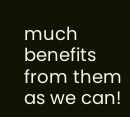much benefits from them as we can!